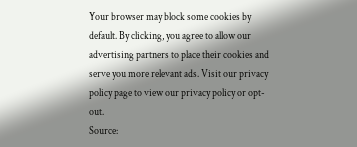Your browser may block some cookies by default. By clicking, you agree to allow our advertising partners to place their cookies and serve you more relevant ads. Visit our privacy policy page to view our privacy policy or opt-out.
Source: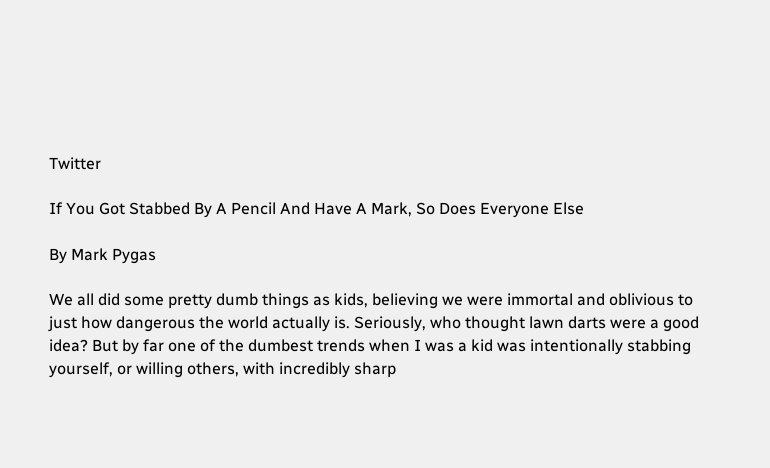Twitter

If You Got Stabbed By A Pencil And Have A Mark, So Does Everyone Else

By Mark Pygas

We all did some pretty dumb things as kids, believing we were immortal and oblivious to just how dangerous the world actually is. Seriously, who thought lawn darts were a good idea? But by far one of the dumbest trends when I was a kid was intentionally stabbing yourself, or willing others, with incredibly sharp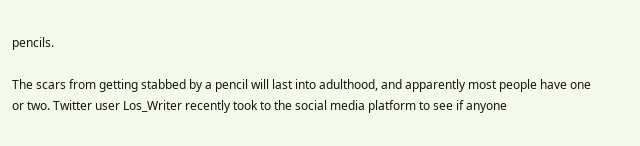pencils.

The scars from getting stabbed by a pencil will last into adulthood, and apparently most people have one or two. Twitter user Los_Writer recently took to the social media platform to see if anyone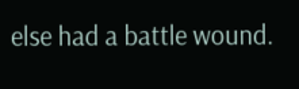else had a battle wound.